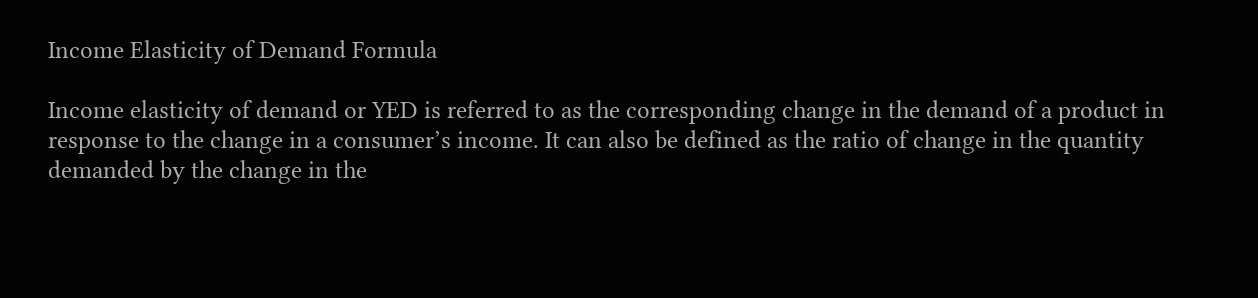Income Elasticity of Demand Formula

Income elasticity of demand or YED is referred to as the corresponding change in the demand of a product in response to the change in a consumer’s income. It can also be defined as the ratio of change in the quantity demanded by the change in the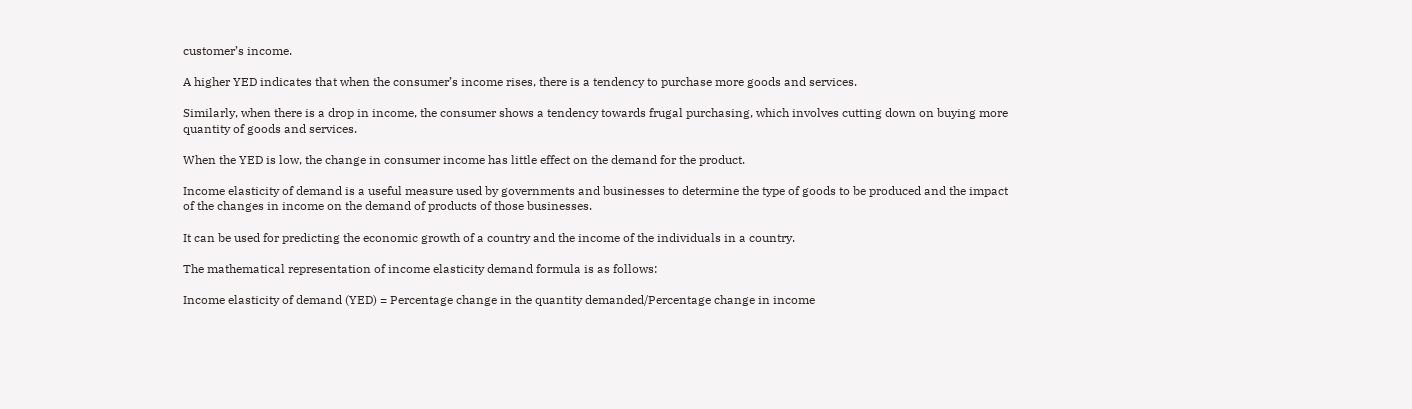customer’s income.

A higher YED indicates that when the consumer’s income rises, there is a tendency to purchase more goods and services.

Similarly, when there is a drop in income, the consumer shows a tendency towards frugal purchasing, which involves cutting down on buying more quantity of goods and services.

When the YED is low, the change in consumer income has little effect on the demand for the product.

Income elasticity of demand is a useful measure used by governments and businesses to determine the type of goods to be produced and the impact of the changes in income on the demand of products of those businesses.

It can be used for predicting the economic growth of a country and the income of the individuals in a country.

The mathematical representation of income elasticity demand formula is as follows:

Income elasticity of demand (YED) = Percentage change in the quantity demanded/Percentage change in income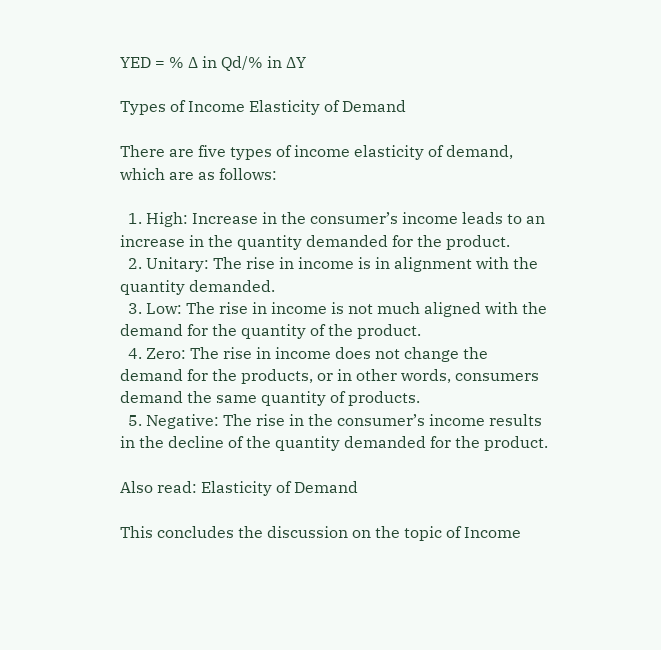YED = % ∆ in Qd/% in ∆Y

Types of Income Elasticity of Demand

There are five types of income elasticity of demand, which are as follows:

  1. High: Increase in the consumer’s income leads to an increase in the quantity demanded for the product.
  2. Unitary: The rise in income is in alignment with the quantity demanded.
  3. Low: The rise in income is not much aligned with the demand for the quantity of the product.
  4. Zero: The rise in income does not change the demand for the products, or in other words, consumers demand the same quantity of products.
  5. Negative: The rise in the consumer’s income results in the decline of the quantity demanded for the product.

Also read: Elasticity of Demand

This concludes the discussion on the topic of Income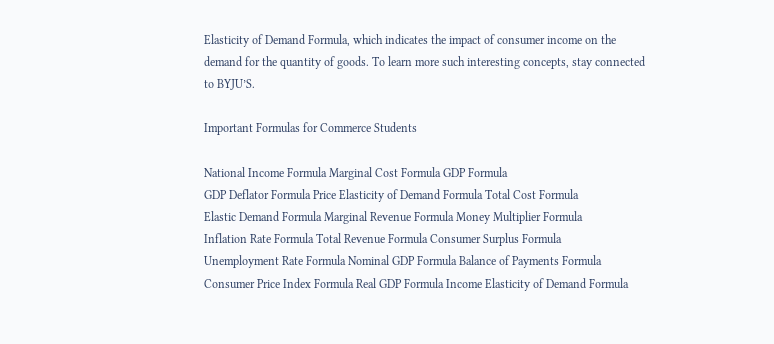Elasticity of Demand Formula, which indicates the impact of consumer income on the demand for the quantity of goods. To learn more such interesting concepts, stay connected to BYJU’S.

Important Formulas for Commerce Students

National Income Formula Marginal Cost Formula GDP Formula
GDP Deflator Formula Price Elasticity of Demand Formula Total Cost Formula
Elastic Demand Formula Marginal Revenue Formula Money Multiplier Formula
Inflation Rate Formula Total Revenue Formula Consumer Surplus Formula
Unemployment Rate Formula Nominal GDP Formula Balance of Payments Formula
Consumer Price Index Formula Real GDP Formula Income Elasticity of Demand Formula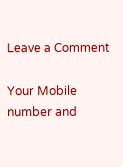Leave a Comment

Your Mobile number and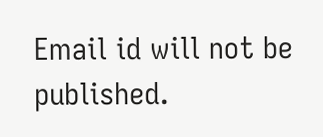Email id will not be published.